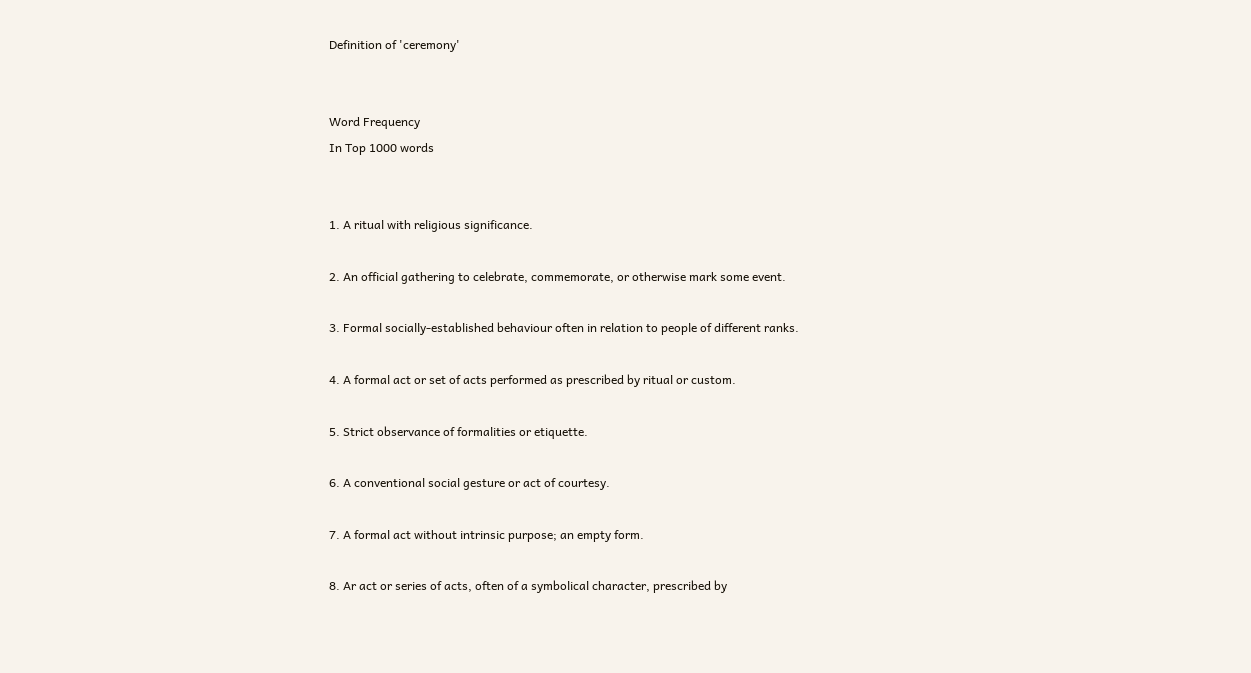Definition of 'ceremony'


Word Frequency
In Top 1000 words


1. A ritual with religious significance.

2. An official gathering to celebrate, commemorate, or otherwise mark some event.

3. Formal socially-established behaviour often in relation to people of different ranks.

4. A formal act or set of acts performed as prescribed by ritual or custom.

5. Strict observance of formalities or etiquette.

6. A conventional social gesture or act of courtesy.

7. A formal act without intrinsic purpose; an empty form.

8. Ar act or series of acts, often of a symbolical character, prescribed by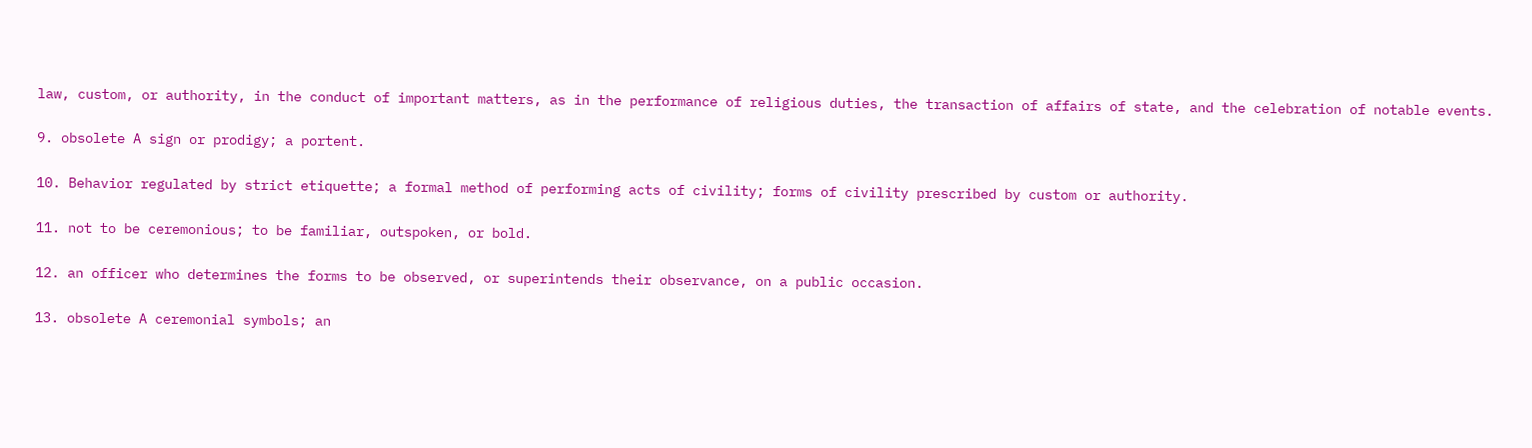law, custom, or authority, in the conduct of important matters, as in the performance of religious duties, the transaction of affairs of state, and the celebration of notable events.

9. obsolete A sign or prodigy; a portent.

10. Behavior regulated by strict etiquette; a formal method of performing acts of civility; forms of civility prescribed by custom or authority.

11. not to be ceremonious; to be familiar, outspoken, or bold.

12. an officer who determines the forms to be observed, or superintends their observance, on a public occasion.

13. obsolete A ceremonial symbols; an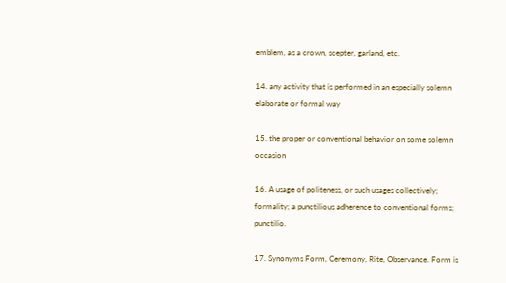emblem, as a crown, scepter, garland, etc.

14. any activity that is performed in an especially solemn elaborate or formal way

15. the proper or conventional behavior on some solemn occasion

16. A usage of politeness, or such usages collectively; formality; a punctilious adherence to conventional forms; punctilio.

17. Synonyms Form, Ceremony, Rite, Observance. Form is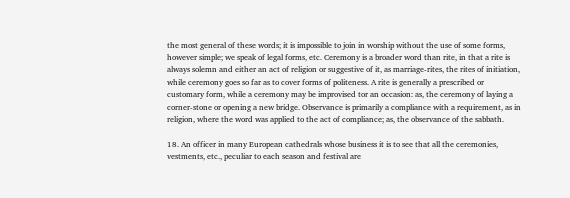the most general of these words; it is impossible to join in worship without the use of some forms, however simple; we speak of legal forms, etc. Ceremony is a broader word than rite, in that a rite is always solemn and either an act of religion or suggestive of it, as marriage-rites, the rites of initiation, while ceremony goes so far as to cover forms of politeness. A rite is generally a prescribed or customary form, while a ceremony may be improvised tor an occasion: as, the ceremony of laying a corner-stone or opening a new bridge. Observance is primarily a compliance with a requirement, as in religion, where the word was applied to the act of compliance; as, the observance of the sabbath.

18. An officer in many European cathedrals whose business it is to see that all the ceremonies, vestments, etc., peculiar to each season and festival are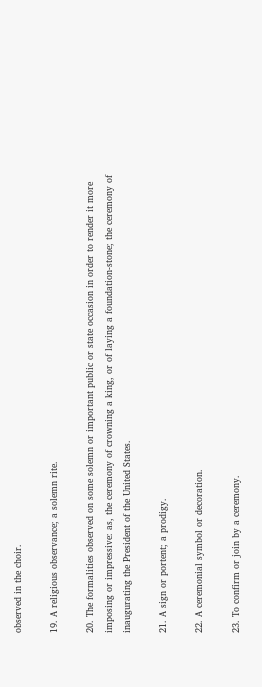observed in the choir.

19. A religious observance; a solemn rite.

20. The formalities observed on some solemn or important public or state occasion in order to render it more imposing or impressive: as, the ceremony of crowning a king, or of laying a foundation-stone; the ceremony of inaugurating the President of the United States.

21. A sign or portent; a prodigy.

22. A ceremonial symbol or decoration.

23. To confirm or join by a ceremony.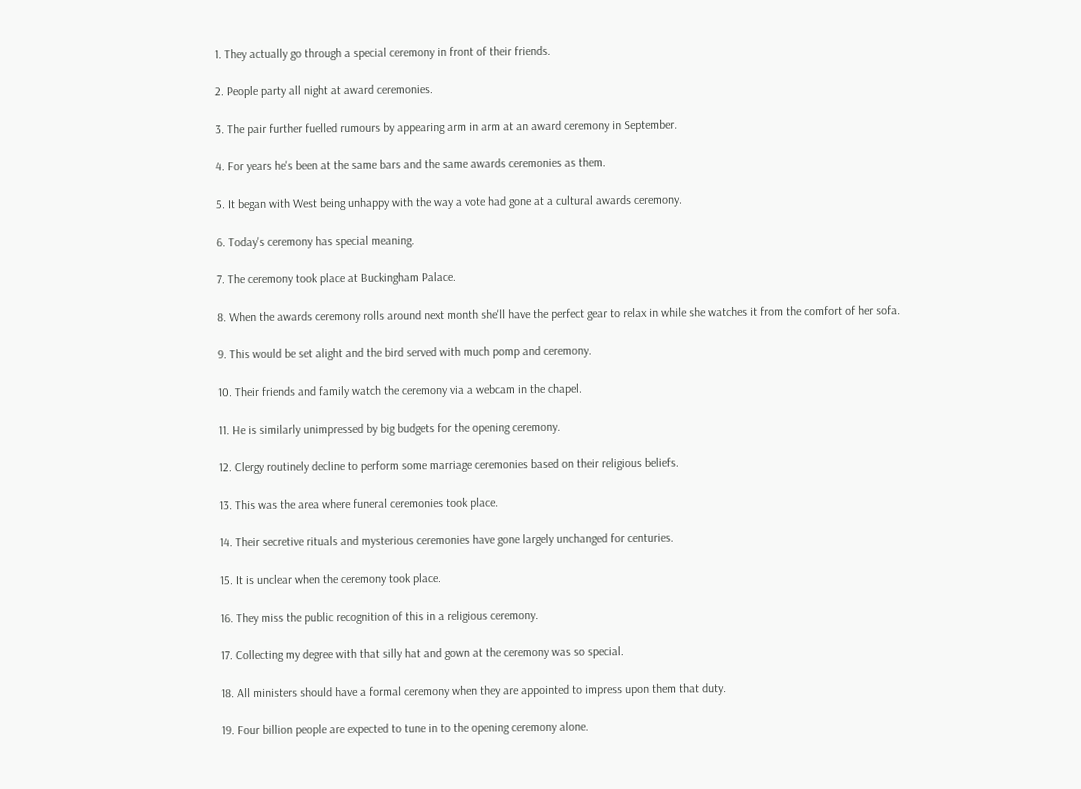1. They actually go through a special ceremony in front of their friends.

2. People party all night at award ceremonies.

3. The pair further fuelled rumours by appearing arm in arm at an award ceremony in September.

4. For years he's been at the same bars and the same awards ceremonies as them.

5. It began with West being unhappy with the way a vote had gone at a cultural awards ceremony.

6. Today's ceremony has special meaning.

7. The ceremony took place at Buckingham Palace.

8. When the awards ceremony rolls around next month she'll have the perfect gear to relax in while she watches it from the comfort of her sofa.

9. This would be set alight and the bird served with much pomp and ceremony.

10. Their friends and family watch the ceremony via a webcam in the chapel.

11. He is similarly unimpressed by big budgets for the opening ceremony.

12. Clergy routinely decline to perform some marriage ceremonies based on their religious beliefs.

13. This was the area where funeral ceremonies took place.

14. Their secretive rituals and mysterious ceremonies have gone largely unchanged for centuries.

15. It is unclear when the ceremony took place.

16. They miss the public recognition of this in a religious ceremony.

17. Collecting my degree with that silly hat and gown at the ceremony was so special.

18. All ministers should have a formal ceremony when they are appointed to impress upon them that duty.

19. Four billion people are expected to tune in to the opening ceremony alone.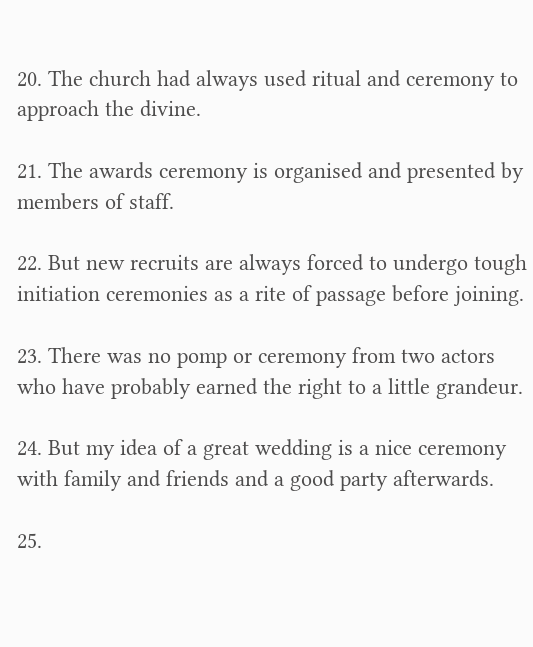20. The church had always used ritual and ceremony to approach the divine.

21. The awards ceremony is organised and presented by members of staff.

22. But new recruits are always forced to undergo tough initiation ceremonies as a rite of passage before joining.

23. There was no pomp or ceremony from two actors who have probably earned the right to a little grandeur.

24. But my idea of a great wedding is a nice ceremony with family and friends and a good party afterwards.

25.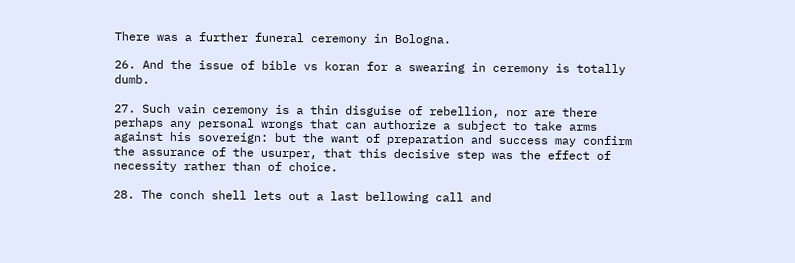There was a further funeral ceremony in Bologna.

26. And the issue of bible vs koran for a swearing in ceremony is totally dumb.

27. Such vain ceremony is a thin disguise of rebellion, nor are there perhaps any personal wrongs that can authorize a subject to take arms against his sovereign: but the want of preparation and success may confirm the assurance of the usurper, that this decisive step was the effect of necessity rather than of choice.

28. The conch shell lets out a last bellowing call and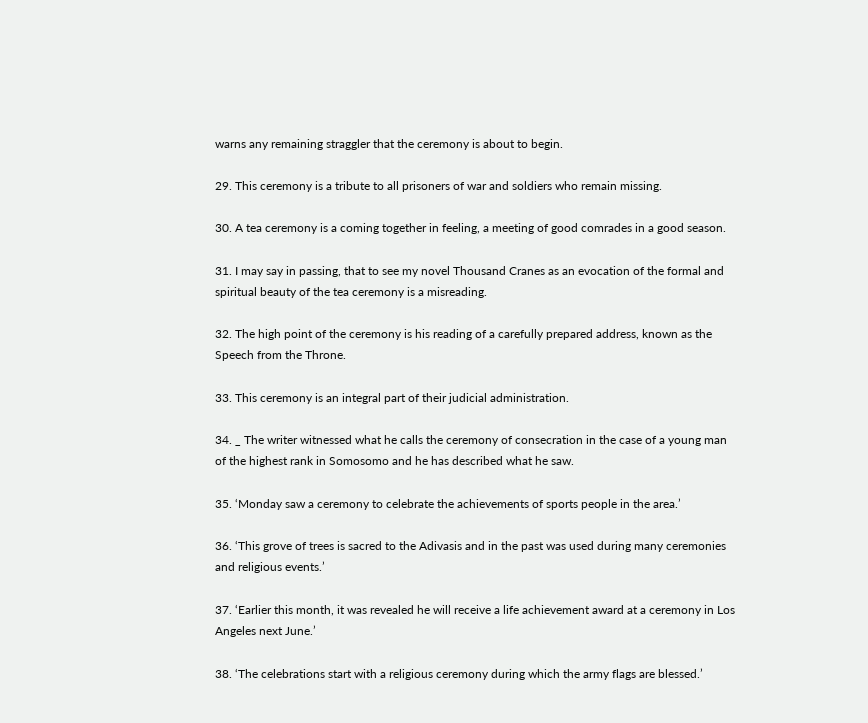warns any remaining straggler that the ceremony is about to begin.

29. This ceremony is a tribute to all prisoners of war and soldiers who remain missing.

30. A tea ceremony is a coming together in feeling, a meeting of good comrades in a good season.

31. I may say in passing, that to see my novel Thousand Cranes as an evocation of the formal and spiritual beauty of the tea ceremony is a misreading.

32. The high point of the ceremony is his reading of a carefully prepared address, known as the Speech from the Throne.

33. This ceremony is an integral part of their judicial administration.

34. _ The writer witnessed what he calls the ceremony of consecration in the case of a young man of the highest rank in Somosomo and he has described what he saw.

35. ‘Monday saw a ceremony to celebrate the achievements of sports people in the area.’

36. ‘This grove of trees is sacred to the Adivasis and in the past was used during many ceremonies and religious events.’

37. ‘Earlier this month, it was revealed he will receive a life achievement award at a ceremony in Los Angeles next June.’

38. ‘The celebrations start with a religious ceremony during which the army flags are blessed.’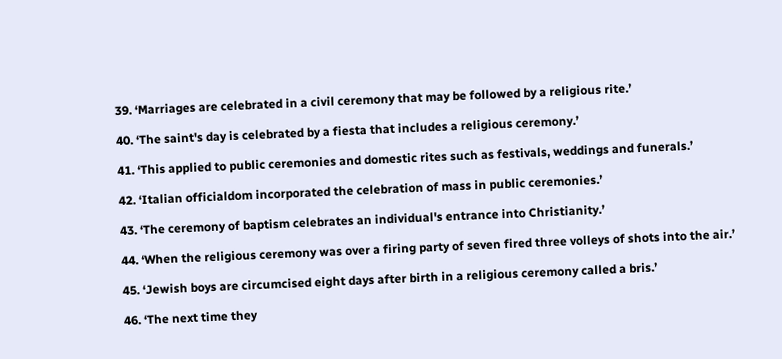39. ‘Marriages are celebrated in a civil ceremony that may be followed by a religious rite.’

40. ‘The saint's day is celebrated by a fiesta that includes a religious ceremony.’

41. ‘This applied to public ceremonies and domestic rites such as festivals, weddings and funerals.’

42. ‘Italian officialdom incorporated the celebration of mass in public ceremonies.’

43. ‘The ceremony of baptism celebrates an individual's entrance into Christianity.’

44. ‘When the religious ceremony was over a firing party of seven fired three volleys of shots into the air.’

45. ‘Jewish boys are circumcised eight days after birth in a religious ceremony called a bris.’

46. ‘The next time they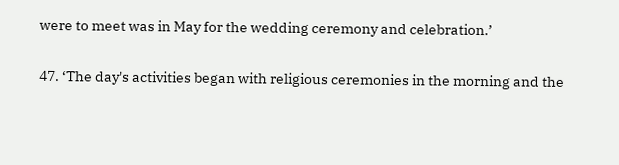were to meet was in May for the wedding ceremony and celebration.’

47. ‘The day's activities began with religious ceremonies in the morning and the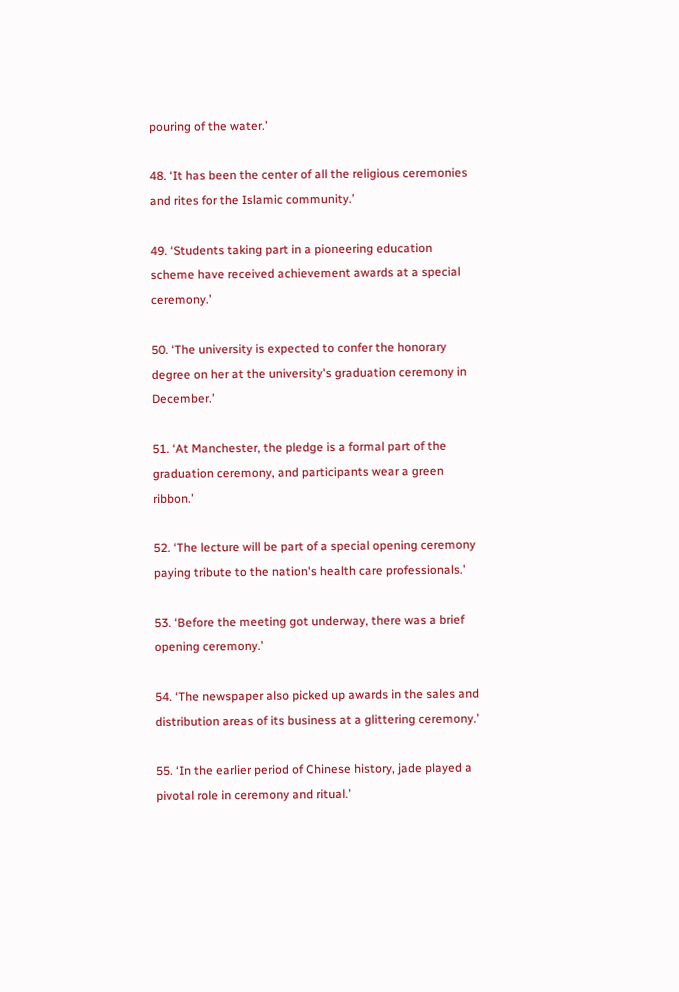pouring of the water.’

48. ‘It has been the center of all the religious ceremonies and rites for the Islamic community.’

49. ‘Students taking part in a pioneering education scheme have received achievement awards at a special ceremony.’

50. ‘The university is expected to confer the honorary degree on her at the university's graduation ceremony in December.’

51. ‘At Manchester, the pledge is a formal part of the graduation ceremony, and participants wear a green ribbon.’

52. ‘The lecture will be part of a special opening ceremony paying tribute to the nation's health care professionals.’

53. ‘Before the meeting got underway, there was a brief opening ceremony.’

54. ‘The newspaper also picked up awards in the sales and distribution areas of its business at a glittering ceremony.’

55. ‘In the earlier period of Chinese history, jade played a pivotal role in ceremony and ritual.’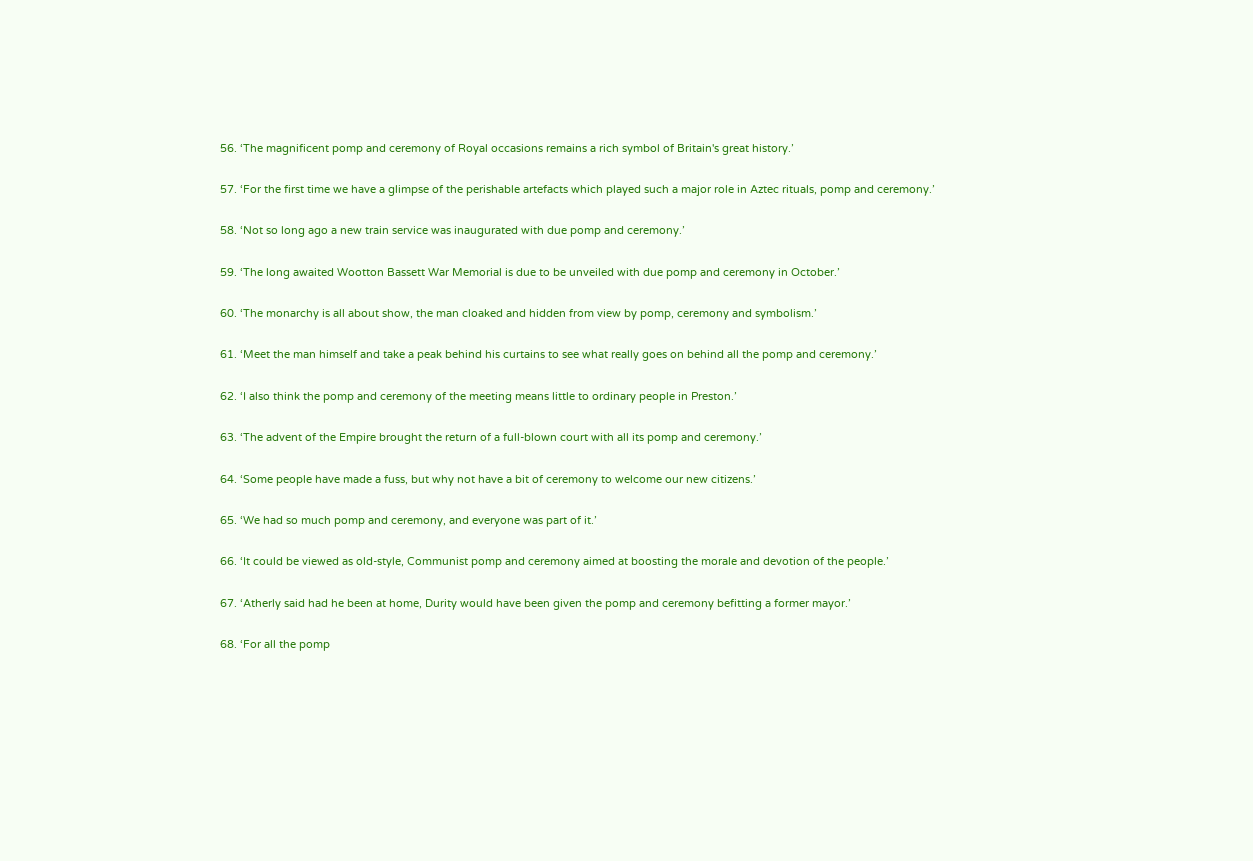56. ‘The magnificent pomp and ceremony of Royal occasions remains a rich symbol of Britain's great history.’

57. ‘For the first time we have a glimpse of the perishable artefacts which played such a major role in Aztec rituals, pomp and ceremony.’

58. ‘Not so long ago a new train service was inaugurated with due pomp and ceremony.’

59. ‘The long awaited Wootton Bassett War Memorial is due to be unveiled with due pomp and ceremony in October.’

60. ‘The monarchy is all about show, the man cloaked and hidden from view by pomp, ceremony and symbolism.’

61. ‘Meet the man himself and take a peak behind his curtains to see what really goes on behind all the pomp and ceremony.’

62. ‘I also think the pomp and ceremony of the meeting means little to ordinary people in Preston.’

63. ‘The advent of the Empire brought the return of a full-blown court with all its pomp and ceremony.’

64. ‘Some people have made a fuss, but why not have a bit of ceremony to welcome our new citizens.’

65. ‘We had so much pomp and ceremony, and everyone was part of it.’

66. ‘It could be viewed as old-style, Communist pomp and ceremony aimed at boosting the morale and devotion of the people.’

67. ‘Atherly said had he been at home, Durity would have been given the pomp and ceremony befitting a former mayor.’

68. ‘For all the pomp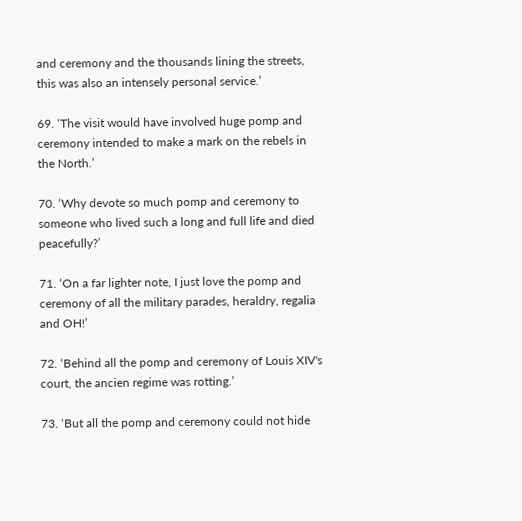and ceremony and the thousands lining the streets, this was also an intensely personal service.’

69. ‘The visit would have involved huge pomp and ceremony intended to make a mark on the rebels in the North.’

70. ‘Why devote so much pomp and ceremony to someone who lived such a long and full life and died peacefully?’

71. ‘On a far lighter note, I just love the pomp and ceremony of all the military parades, heraldry, regalia and OH!’

72. ‘Behind all the pomp and ceremony of Louis XIV's court, the ancien regime was rotting.’

73. ‘But all the pomp and ceremony could not hide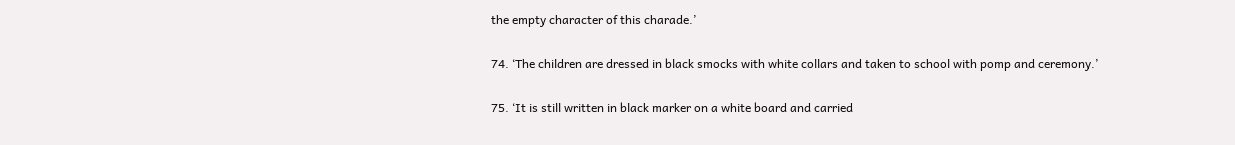the empty character of this charade.’

74. ‘The children are dressed in black smocks with white collars and taken to school with pomp and ceremony.’

75. ‘It is still written in black marker on a white board and carried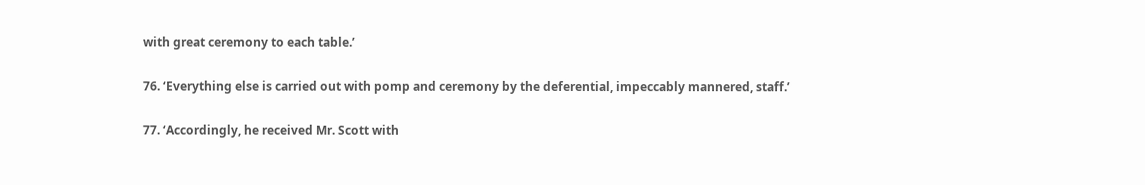with great ceremony to each table.’

76. ‘Everything else is carried out with pomp and ceremony by the deferential, impeccably mannered, staff.’

77. ‘Accordingly, he received Mr. Scott with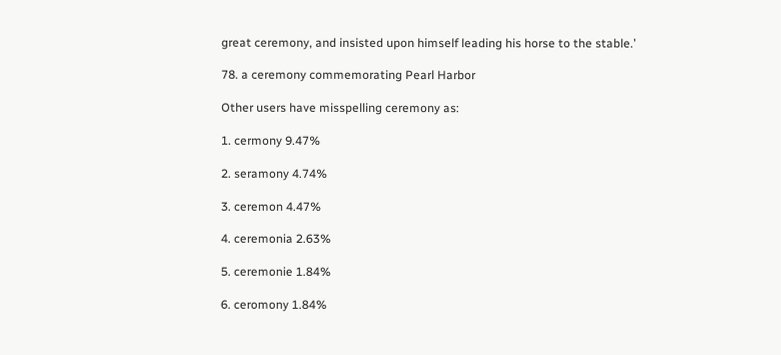great ceremony, and insisted upon himself leading his horse to the stable.’

78. a ceremony commemorating Pearl Harbor

Other users have misspelling ceremony as:

1. cermony 9.47%

2. seramony 4.74%

3. ceremon 4.47%

4. ceremonia 2.63%

5. ceremonie 1.84%

6. ceromony 1.84%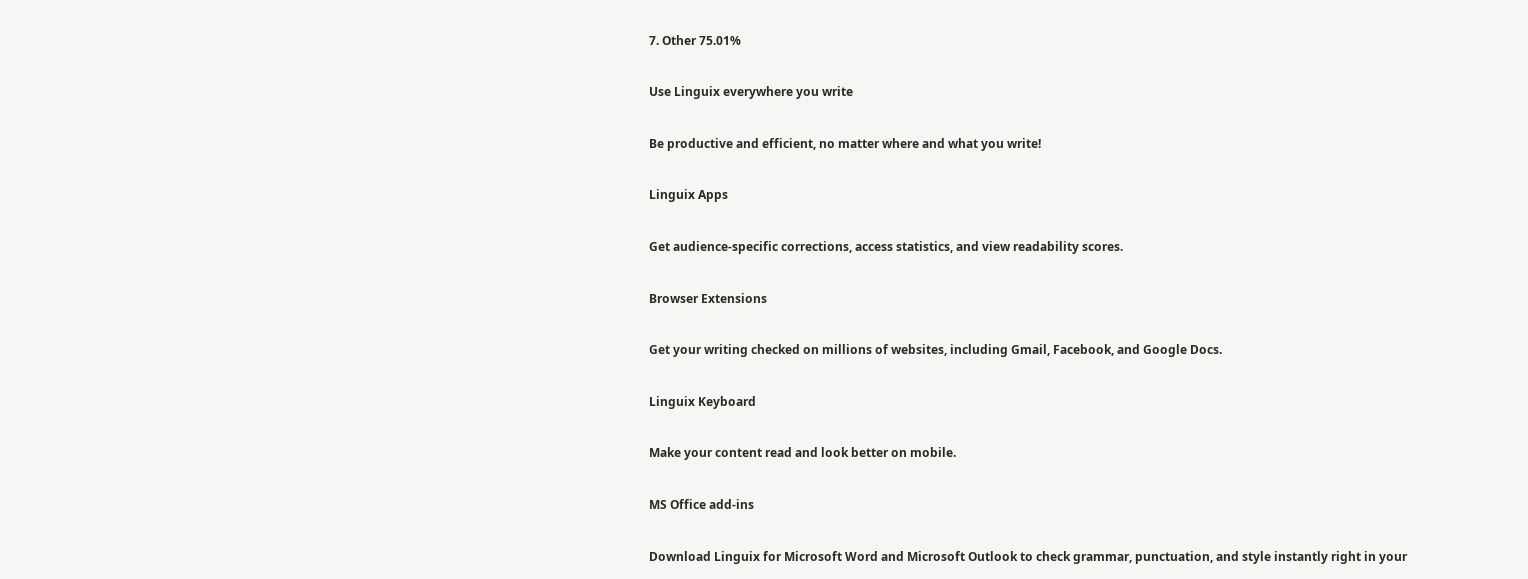7. Other 75.01%

Use Linguix everywhere you write

Be productive and efficient, no matter where and what you write!

Linguix Apps

Get audience-specific corrections, access statistics, and view readability scores.

Browser Extensions

Get your writing checked on millions of websites, including Gmail, Facebook, and Google Docs.

Linguix Keyboard

Make your content read and look better on mobile.

MS Office add-ins

Download Linguix for Microsoft Word and Microsoft Outlook to check grammar, punctuation, and style instantly right in your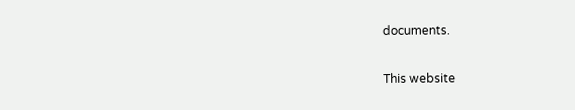documents.

This website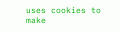uses cookies to make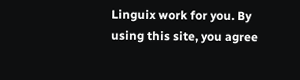Linguix work for you. By using this site, you agree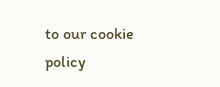to our cookie policy